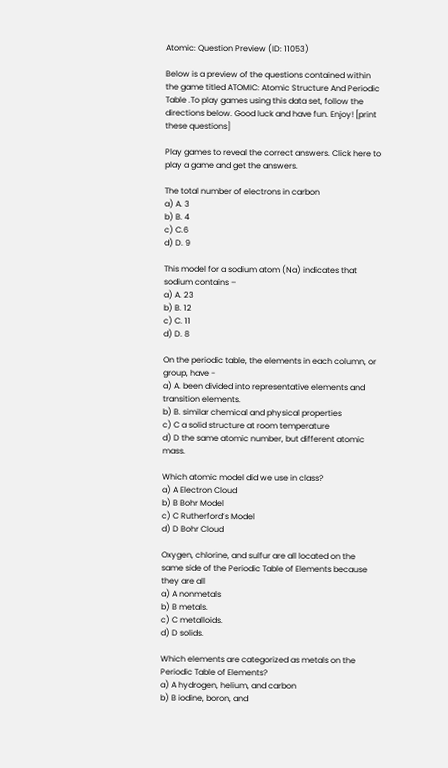Atomic: Question Preview (ID: 11053)

Below is a preview of the questions contained within the game titled ATOMIC: Atomic Structure And Periodic Table .To play games using this data set, follow the directions below. Good luck and have fun. Enjoy! [print these questions]

Play games to reveal the correct answers. Click here to play a game and get the answers.

The total number of electrons in carbon
a) A. 3
b) B. 4
c) C.6
d) D. 9

This model for a sodium atom (Na) indicates that sodium contains –
a) A. 23
b) B. 12
c) C. 11
d) D. 8

On the periodic table, the elements in each column, or group, have -
a) A. been divided into representative elements and transition elements.
b) B. similar chemical and physical properties
c) C a solid structure at room temperature
d) D the same atomic number, but different atomic mass.

Which atomic model did we use in class?
a) A Electron Cloud
b) B Bohr Model
c) C Rutherford’s Model
d) D Bohr Cloud

Oxygen, chlorine, and sulfur are all located on the same side of the Periodic Table of Elements because they are all
a) A nonmetals
b) B metals.
c) C metalloids.
d) D solids.

Which elements are categorized as metals on the Periodic Table of Elements?
a) A hydrogen, helium, and carbon
b) B iodine, boron, and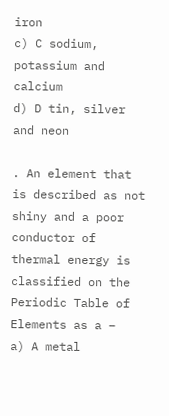iron
c) C sodium, potassium and calcium
d) D tin, silver and neon

. An element that is described as not shiny and a poor conductor of thermal energy is classified on the Periodic Table of Elements as a –
a) A metal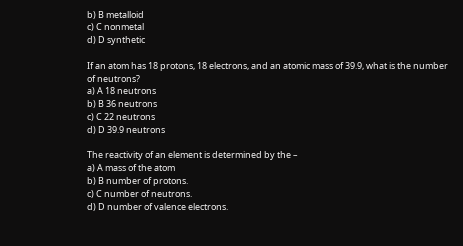b) B metalloid
c) C nonmetal
d) D synthetic

If an atom has 18 protons, 18 electrons, and an atomic mass of 39.9, what is the number of neutrons?
a) A 18 neutrons
b) B 36 neutrons
c) C 22 neutrons
d) D 39.9 neutrons

The reactivity of an element is determined by the –
a) A mass of the atom
b) B number of protons.
c) C number of neutrons.
d) D number of valence electrons.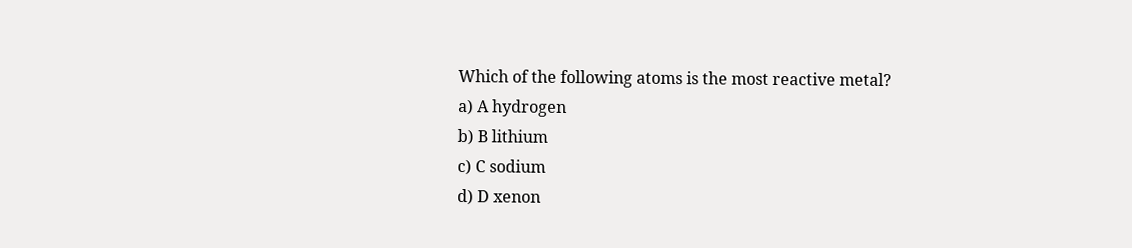Which of the following atoms is the most reactive metal?
a) A hydrogen
b) B lithium
c) C sodium
d) D xenon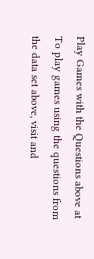Play Games with the Questions above at
To play games using the questions from the data set above, visit and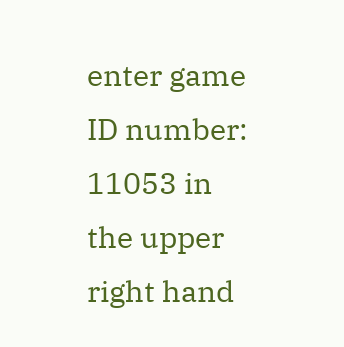enter game ID number: 11053 in the upper right hand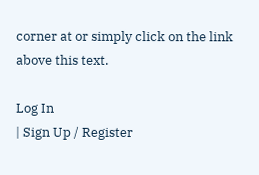corner at or simply click on the link above this text.

Log In
| Sign Up / Register